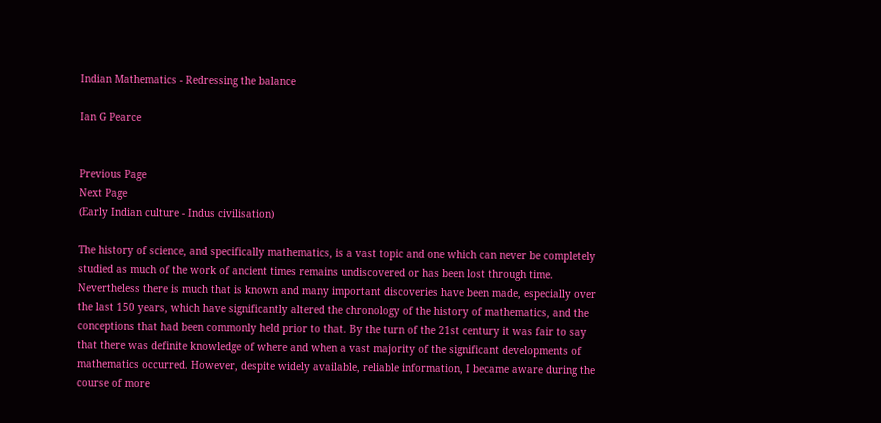Indian Mathematics - Redressing the balance

Ian G Pearce


Previous Page
Next Page
(Early Indian culture - Indus civilisation)

The history of science, and specifically mathematics, is a vast topic and one which can never be completely studied as much of the work of ancient times remains undiscovered or has been lost through time. Nevertheless there is much that is known and many important discoveries have been made, especially over the last 150 years, which have significantly altered the chronology of the history of mathematics, and the conceptions that had been commonly held prior to that. By the turn of the 21st century it was fair to say that there was definite knowledge of where and when a vast majority of the significant developments of mathematics occurred. However, despite widely available, reliable information, I became aware during the course of more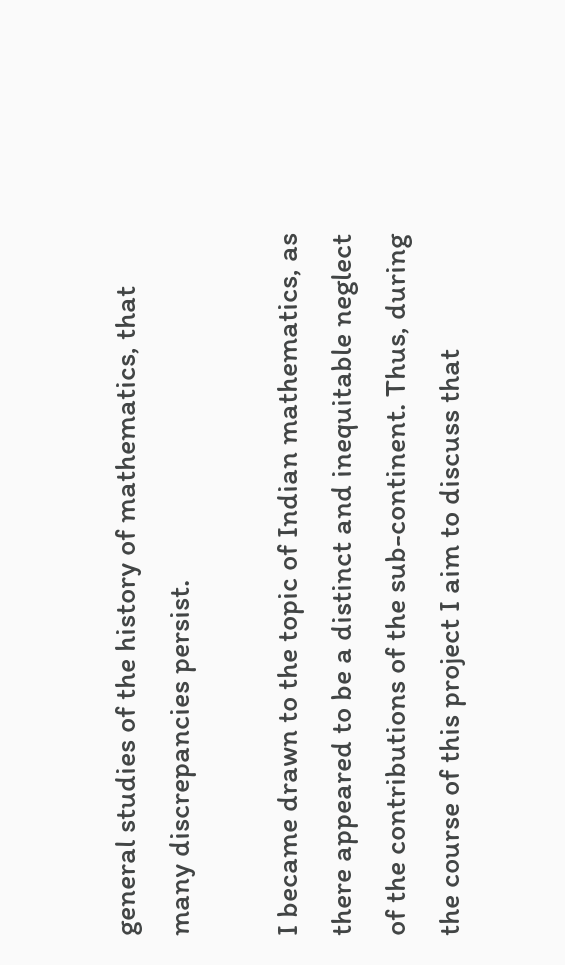general studies of the history of mathematics, that many discrepancies persist.

I became drawn to the topic of Indian mathematics, as there appeared to be a distinct and inequitable neglect of the contributions of the sub-continent. Thus, during the course of this project I aim to discuss that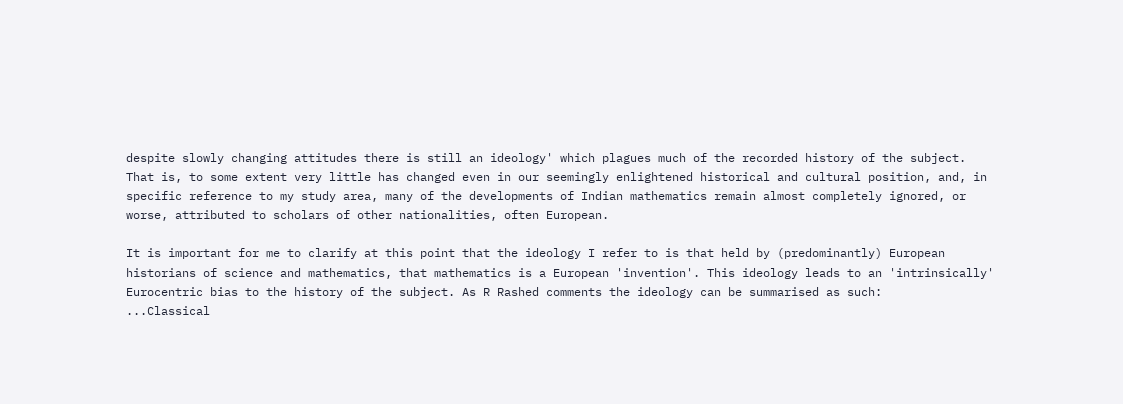despite slowly changing attitudes there is still an ideology' which plagues much of the recorded history of the subject. That is, to some extent very little has changed even in our seemingly enlightened historical and cultural position, and, in specific reference to my study area, many of the developments of Indian mathematics remain almost completely ignored, or worse, attributed to scholars of other nationalities, often European.

It is important for me to clarify at this point that the ideology I refer to is that held by (predominantly) European historians of science and mathematics, that mathematics is a European 'invention'. This ideology leads to an 'intrinsically' Eurocentric bias to the history of the subject. As R Rashed comments the ideology can be summarised as such:
...Classical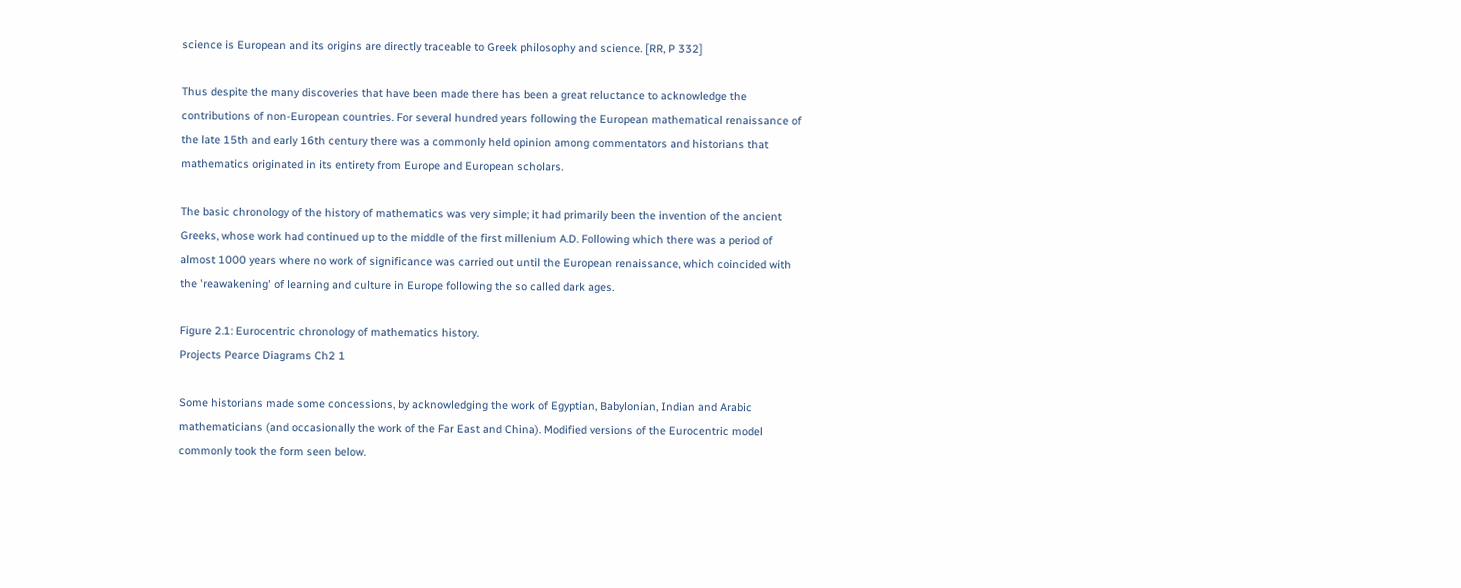science is European and its origins are directly traceable to Greek philosophy and science. [RR, P 332]

Thus despite the many discoveries that have been made there has been a great reluctance to acknowledge the contributions of non-European countries. For several hundred years following the European mathematical renaissance of the late 15th and early 16th century there was a commonly held opinion among commentators and historians that mathematics originated in its entirety from Europe and European scholars.

The basic chronology of the history of mathematics was very simple; it had primarily been the invention of the ancient Greeks, whose work had continued up to the middle of the first millenium A.D. Following which there was a period of almost 1000 years where no work of significance was carried out until the European renaissance, which coincided with the 'reawakening' of learning and culture in Europe following the so called dark ages.

Figure 2.1: Eurocentric chronology of mathematics history.
Projects Pearce Diagrams Ch2 1

Some historians made some concessions, by acknowledging the work of Egyptian, Babylonian, Indian and Arabic mathematicians (and occasionally the work of the Far East and China). Modified versions of the Eurocentric model commonly took the form seen below.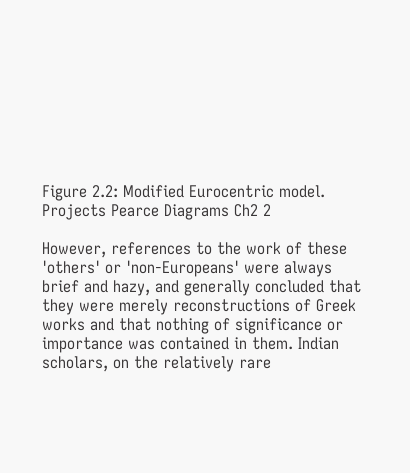Figure 2.2: Modified Eurocentric model.
Projects Pearce Diagrams Ch2 2

However, references to the work of these 'others' or 'non-Europeans' were always brief and hazy, and generally concluded that they were merely reconstructions of Greek works and that nothing of significance or importance was contained in them. Indian scholars, on the relatively rare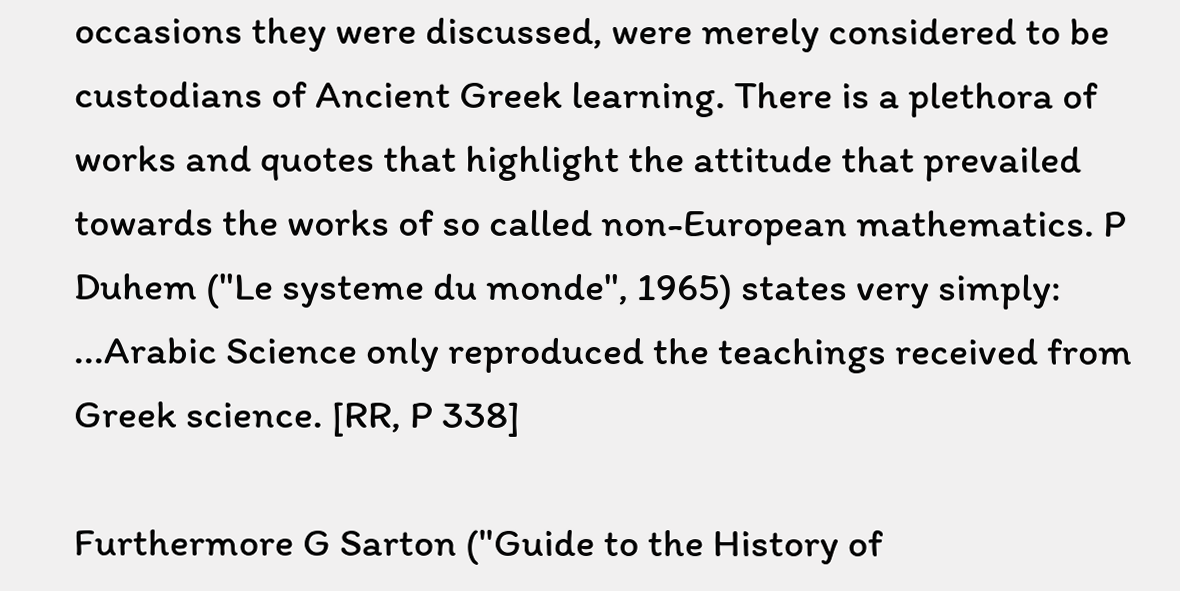occasions they were discussed, were merely considered to be custodians of Ancient Greek learning. There is a plethora of works and quotes that highlight the attitude that prevailed towards the works of so called non-European mathematics. P Duhem ("Le systeme du monde", 1965) states very simply:
...Arabic Science only reproduced the teachings received from Greek science. [RR, P 338]

Furthermore G Sarton ("Guide to the History of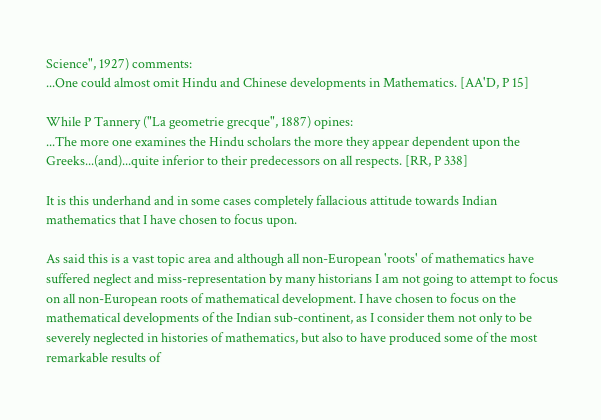Science", 1927) comments:
...One could almost omit Hindu and Chinese developments in Mathematics. [AA'D, P 15]

While P Tannery ("La geometrie grecque", 1887) opines:
...The more one examines the Hindu scholars the more they appear dependent upon the Greeks...(and)...quite inferior to their predecessors on all respects. [RR, P 338]

It is this underhand and in some cases completely fallacious attitude towards Indian mathematics that I have chosen to focus upon.

As said this is a vast topic area and although all non-European 'roots' of mathematics have suffered neglect and miss-representation by many historians I am not going to attempt to focus on all non-European roots of mathematical development. I have chosen to focus on the mathematical developments of the Indian sub-continent, as I consider them not only to be severely neglected in histories of mathematics, but also to have produced some of the most remarkable results of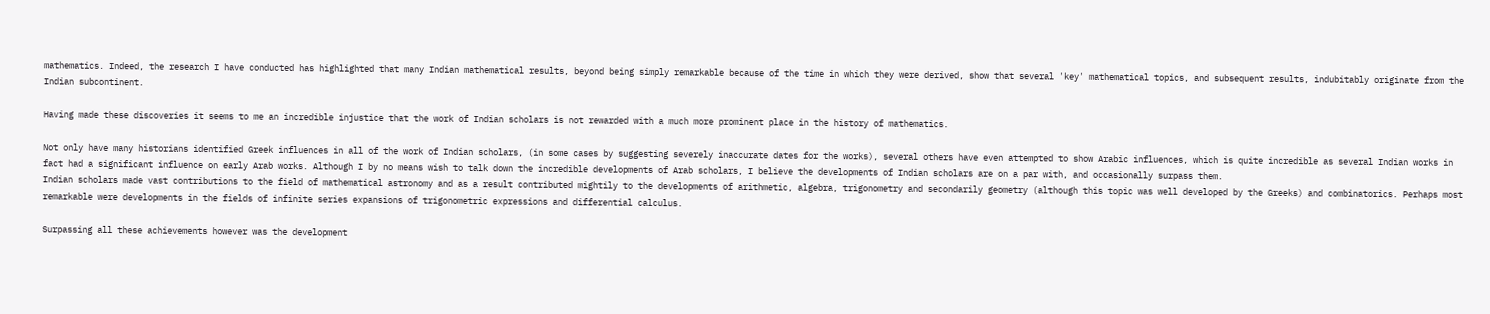mathematics. Indeed, the research I have conducted has highlighted that many Indian mathematical results, beyond being simply remarkable because of the time in which they were derived, show that several 'key' mathematical topics, and subsequent results, indubitably originate from the Indian subcontinent.

Having made these discoveries it seems to me an incredible injustice that the work of Indian scholars is not rewarded with a much more prominent place in the history of mathematics.

Not only have many historians identified Greek influences in all of the work of Indian scholars, (in some cases by suggesting severely inaccurate dates for the works), several others have even attempted to show Arabic influences, which is quite incredible as several Indian works in fact had a significant influence on early Arab works. Although I by no means wish to talk down the incredible developments of Arab scholars, I believe the developments of Indian scholars are on a par with, and occasionally surpass them.
Indian scholars made vast contributions to the field of mathematical astronomy and as a result contributed mightily to the developments of arithmetic, algebra, trigonometry and secondarily geometry (although this topic was well developed by the Greeks) and combinatorics. Perhaps most remarkable were developments in the fields of infinite series expansions of trigonometric expressions and differential calculus.

Surpassing all these achievements however was the development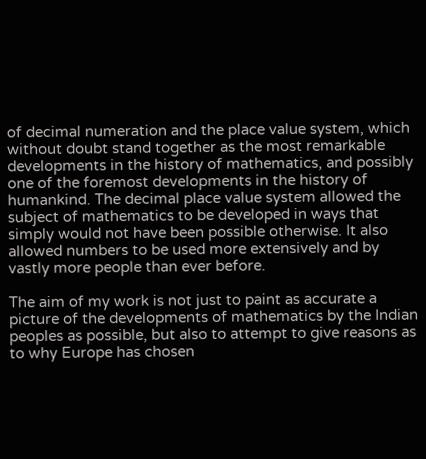of decimal numeration and the place value system, which without doubt stand together as the most remarkable developments in the history of mathematics, and possibly one of the foremost developments in the history of humankind. The decimal place value system allowed the subject of mathematics to be developed in ways that simply would not have been possible otherwise. It also allowed numbers to be used more extensively and by vastly more people than ever before.

The aim of my work is not just to paint as accurate a picture of the developments of mathematics by the Indian peoples as possible, but also to attempt to give reasons as to why Europe has chosen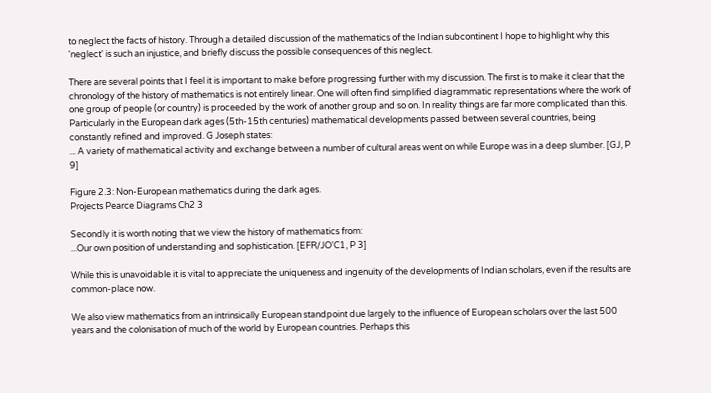to neglect the facts of history. Through a detailed discussion of the mathematics of the Indian subcontinent I hope to highlight why this 'neglect' is such an injustice, and briefly discuss the possible consequences of this neglect.

There are several points that I feel it is important to make before progressing further with my discussion. The first is to make it clear that the chronology of the history of mathematics is not entirely linear. One will often find simplified diagrammatic representations where the work of one group of people (or country) is proceeded by the work of another group and so on. In reality things are far more complicated than this. Particularly in the European dark ages (5th-15th centuries) mathematical developments passed between several countries, being constantly refined and improved. G Joseph states:
... A variety of mathematical activity and exchange between a number of cultural areas went on while Europe was in a deep slumber. [GJ, P 9]

Figure 2.3: Non-European mathematics during the dark ages.
Projects Pearce Diagrams Ch2 3

Secondly it is worth noting that we view the history of mathematics from:
...Our own position of understanding and sophistication. [EFR/JO'C1, P 3]

While this is unavoidable it is vital to appreciate the uniqueness and ingenuity of the developments of Indian scholars, even if the results are common-place now.

We also view mathematics from an intrinsically European standpoint due largely to the influence of European scholars over the last 500 years and the colonisation of much of the world by European countries. Perhaps this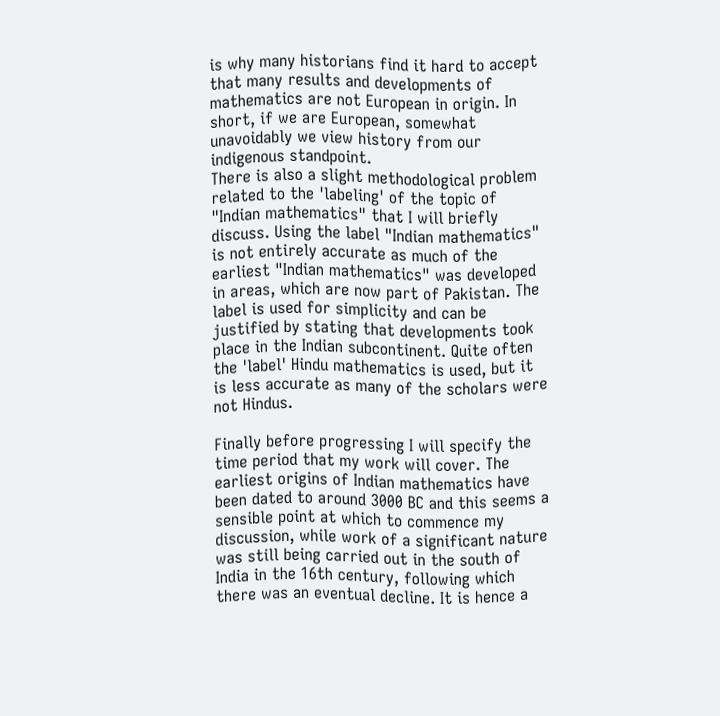is why many historians find it hard to accept that many results and developments of mathematics are not European in origin. In short, if we are European, somewhat unavoidably we view history from our indigenous standpoint.
There is also a slight methodological problem related to the 'labeling' of the topic of "Indian mathematics" that I will briefly discuss. Using the label "Indian mathematics" is not entirely accurate as much of the earliest "Indian mathematics" was developed in areas, which are now part of Pakistan. The label is used for simplicity and can be justified by stating that developments took place in the Indian subcontinent. Quite often the 'label' Hindu mathematics is used, but it is less accurate as many of the scholars were not Hindus.

Finally before progressing I will specify the time period that my work will cover. The earliest origins of Indian mathematics have been dated to around 3000 BC and this seems a sensible point at which to commence my discussion, while work of a significant nature was still being carried out in the south of India in the 16th century, following which there was an eventual decline. It is hence a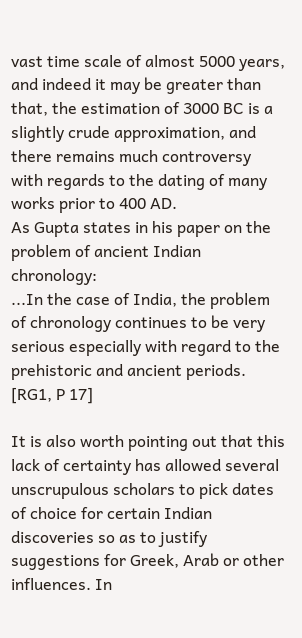vast time scale of almost 5000 years, and indeed it may be greater than that, the estimation of 3000 BC is a slightly crude approximation, and there remains much controversy with regards to the dating of many works prior to 400 AD.
As Gupta states in his paper on the problem of ancient Indian chronology:
...In the case of India, the problem of chronology continues to be very serious especially with regard to the prehistoric and ancient periods. [RG1, P 17]

It is also worth pointing out that this lack of certainty has allowed several unscrupulous scholars to pick dates of choice for certain Indian discoveries so as to justify suggestions for Greek, Arab or other influences. In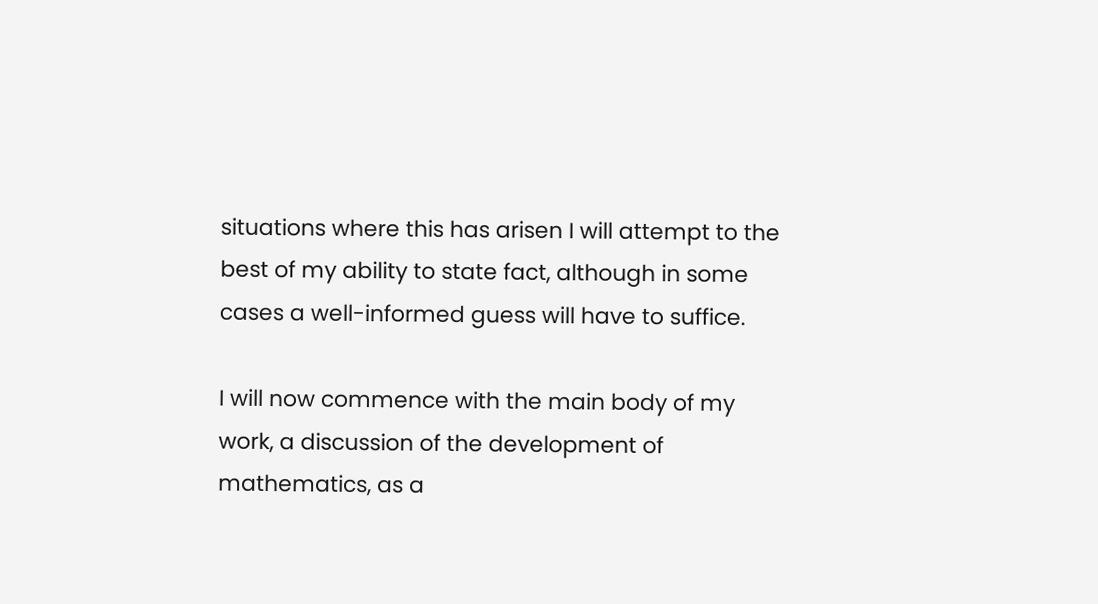situations where this has arisen I will attempt to the best of my ability to state fact, although in some cases a well-informed guess will have to suffice.

I will now commence with the main body of my work, a discussion of the development of mathematics, as a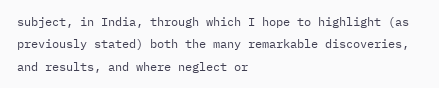subject, in India, through which I hope to highlight (as previously stated) both the many remarkable discoveries, and results, and where neglect or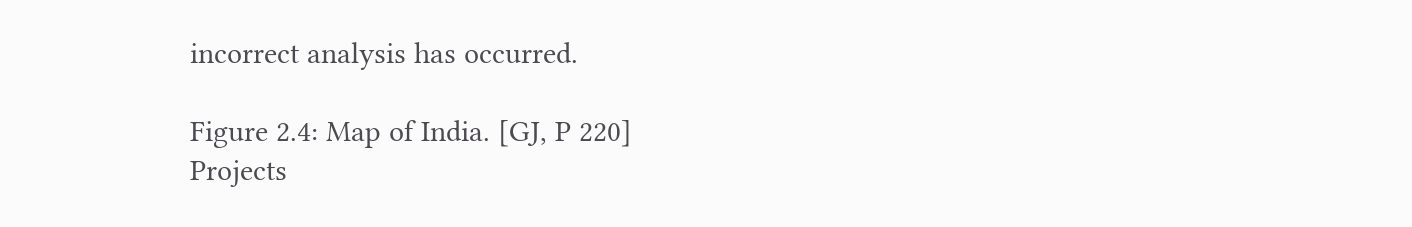incorrect analysis has occurred.

Figure 2.4: Map of India. [GJ, P 220]
Projects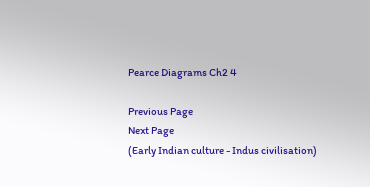Pearce Diagrams Ch2 4

Previous Page
Next Page
(Early Indian culture - Indus civilisation)